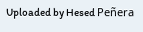Uploaded by Hesed Peñera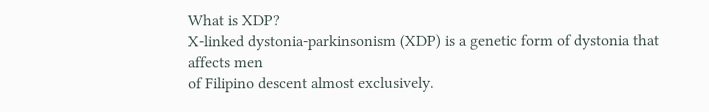What is XDP?
X-linked dystonia-parkinsonism (XDP) is a genetic form of dystonia that affects men
of Filipino descent almost exclusively.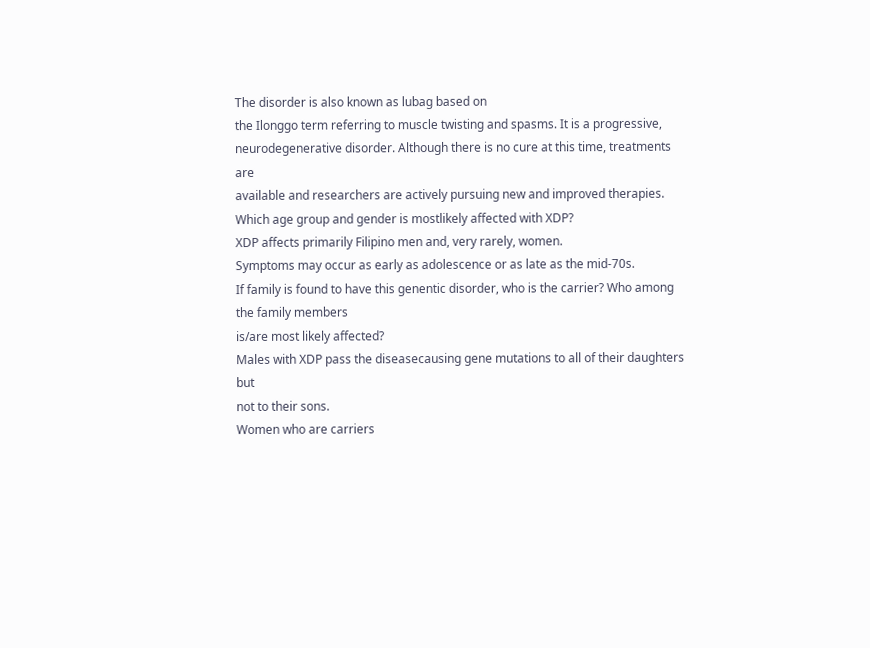The disorder is also known as lubag based on
the Ilonggo term referring to muscle twisting and spasms. It is a progressive,
neurodegenerative disorder. Although there is no cure at this time, treatments are
available and researchers are actively pursuing new and improved therapies.
Which age group and gender is mostlikely affected with XDP?
XDP affects primarily Filipino men and, very rarely, women.
Symptoms may occur as early as adolescence or as late as the mid-70s.
If family is found to have this genentic disorder, who is the carrier? Who among the family members
is/are most likely affected?
Males with XDP pass the diseasecausing gene mutations to all of their daughters but
not to their sons.
Women who are carriers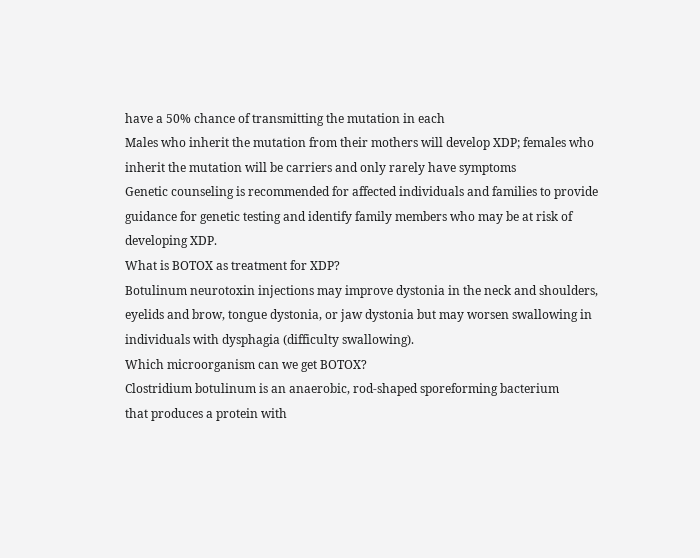have a 50% chance of transmitting the mutation in each
Males who inherit the mutation from their mothers will develop XDP; females who
inherit the mutation will be carriers and only rarely have symptoms
Genetic counseling is recommended for affected individuals and families to provide
guidance for genetic testing and identify family members who may be at risk of
developing XDP.
What is BOTOX as treatment for XDP?
Botulinum neurotoxin injections may improve dystonia in the neck and shoulders,
eyelids and brow, tongue dystonia, or jaw dystonia but may worsen swallowing in
individuals with dysphagia (difficulty swallowing).
Which microorganism can we get BOTOX?
Clostridium botulinum is an anaerobic, rod-shaped sporeforming bacterium
that produces a protein with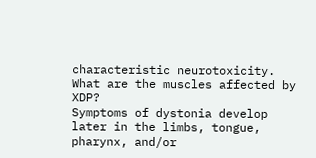characteristic neurotoxicity.
What are the muscles affected by XDP?
Symptoms of dystonia develop later in the limbs, tongue, pharynx, and/or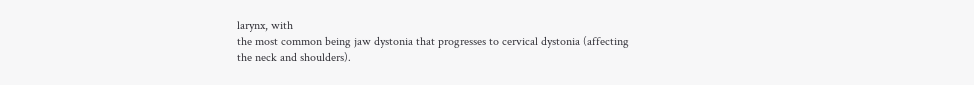larynx, with
the most common being jaw dystonia that progresses to cervical dystonia (affecting
the neck and shoulders).